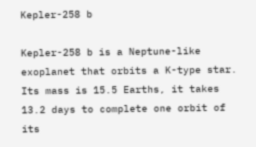Kepler-258 b

Kepler-258 b is a Neptune-like exoplanet that orbits a K-type star. Its mass is 15.5 Earths, it takes 13.2 days to complete one orbit of its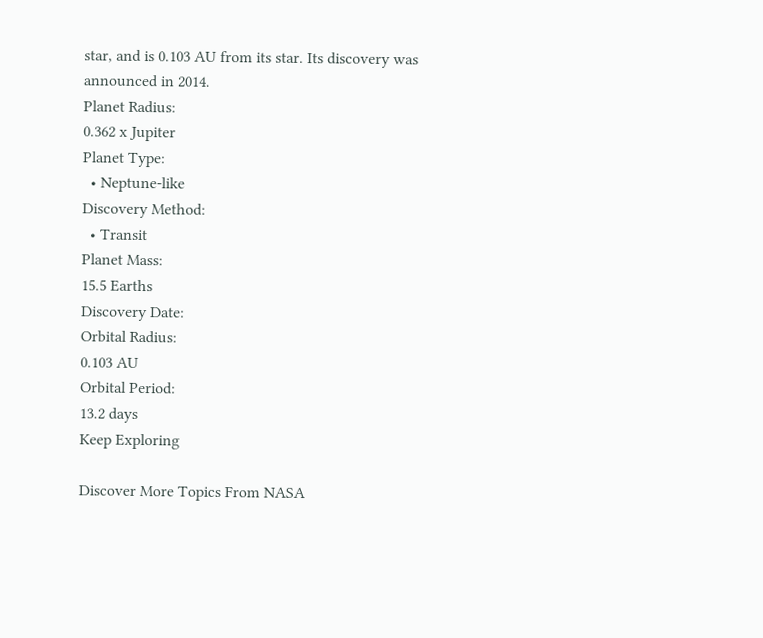star, and is 0.103 AU from its star. Its discovery was announced in 2014.
Planet Radius:
0.362 x Jupiter
Planet Type:
  • Neptune-like
Discovery Method:
  • Transit
Planet Mass:
15.5 Earths
Discovery Date:
Orbital Radius:
0.103 AU
Orbital Period:
13.2 days
Keep Exploring

Discover More Topics From NASA